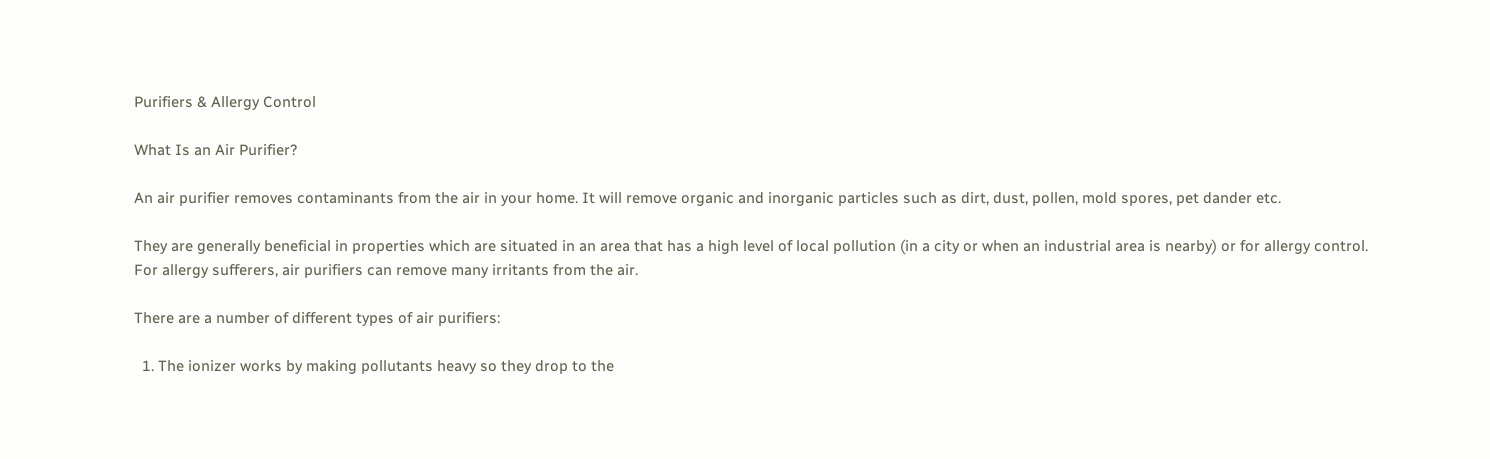Purifiers & Allergy Control

What Is an Air Purifier?

An air purifier removes contaminants from the air in your home. It will remove organic and inorganic particles such as dirt, dust, pollen, mold spores, pet dander etc.

They are generally beneficial in properties which are situated in an area that has a high level of local pollution (in a city or when an industrial area is nearby) or for allergy control. For allergy sufferers, air purifiers can remove many irritants from the air.

There are a number of different types of air purifiers:

  1. The ionizer works by making pollutants heavy so they drop to the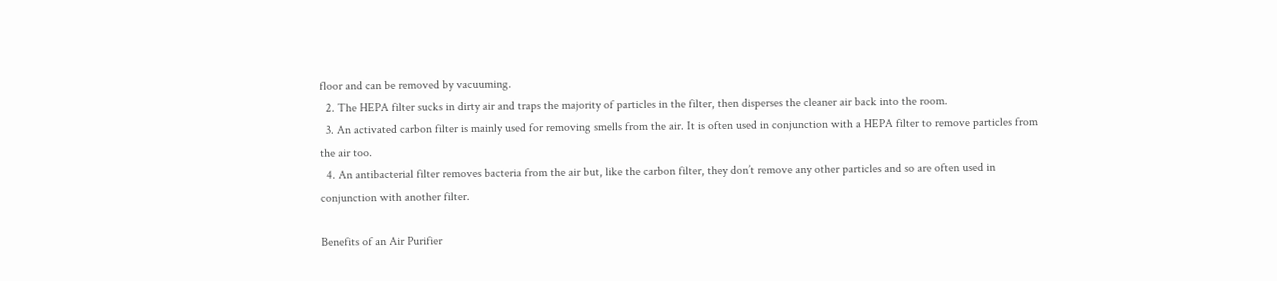floor and can be removed by vacuuming.
  2. The HEPA filter sucks in dirty air and traps the majority of particles in the filter, then disperses the cleaner air back into the room.
  3. An activated carbon filter is mainly used for removing smells from the air. It is often used in conjunction with a HEPA filter to remove particles from the air too.
  4. An antibacterial filter removes bacteria from the air but, like the carbon filter, they don’t remove any other particles and so are often used in conjunction with another filter.

Benefits of an Air Purifier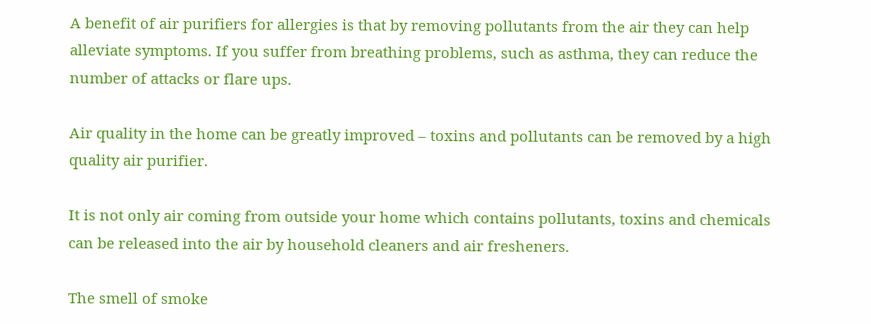A benefit of air purifiers for allergies is that by removing pollutants from the air they can help alleviate symptoms. If you suffer from breathing problems, such as asthma, they can reduce the number of attacks or flare ups.

Air quality in the home can be greatly improved – toxins and pollutants can be removed by a high quality air purifier.

It is not only air coming from outside your home which contains pollutants, toxins and chemicals can be released into the air by household cleaners and air fresheners.

The smell of smoke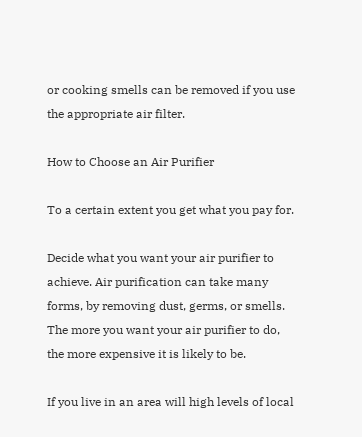or cooking smells can be removed if you use the appropriate air filter.

How to Choose an Air Purifier

To a certain extent you get what you pay for.

Decide what you want your air purifier to achieve. Air purification can take many forms, by removing dust, germs, or smells. The more you want your air purifier to do, the more expensive it is likely to be.

If you live in an area will high levels of local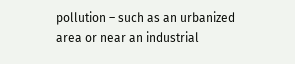pollution – such as an urbanized area or near an industrial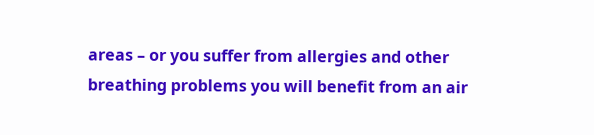areas – or you suffer from allergies and other breathing problems you will benefit from an air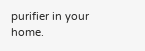purifier in your home.